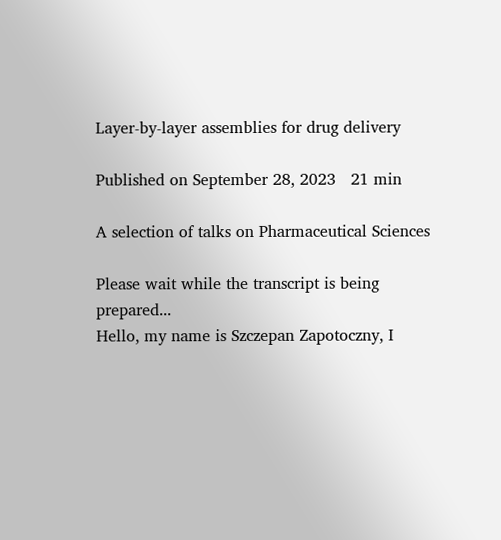Layer-by-layer assemblies for drug delivery

Published on September 28, 2023   21 min

A selection of talks on Pharmaceutical Sciences

Please wait while the transcript is being prepared...
Hello, my name is Szczepan Zapotoczny, I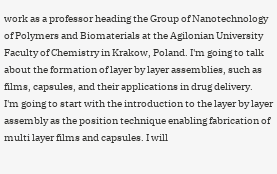work as a professor heading the Group of Nanotechnology of Polymers and Biomaterials at the Agilonian University Faculty of Chemistry in Krakow, Poland. I'm going to talk about the formation of layer by layer assemblies, such as films, capsules, and their applications in drug delivery.
I'm going to start with the introduction to the layer by layer assembly as the position technique enabling fabrication of multi layer films and capsules. I will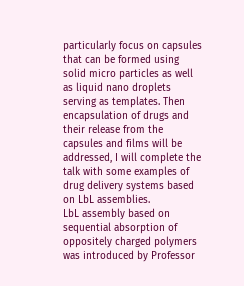particularly focus on capsules that can be formed using solid micro particles as well as liquid nano droplets serving as templates. Then encapsulation of drugs and their release from the capsules and films will be addressed, I will complete the talk with some examples of drug delivery systems based on LbL assemblies.
LbL assembly based on sequential absorption of oppositely charged polymers was introduced by Professor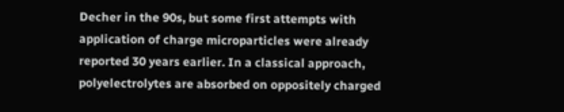Decher in the 90s, but some first attempts with application of charge microparticles were already reported 30 years earlier. In a classical approach, polyelectrolytes are absorbed on oppositely charged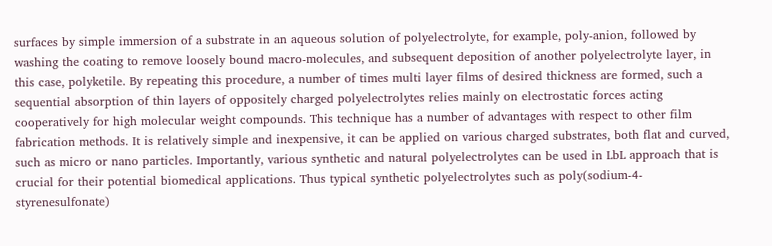surfaces by simple immersion of a substrate in an aqueous solution of polyelectrolyte, for example, poly-anion, followed by washing the coating to remove loosely bound macro-molecules, and subsequent deposition of another polyelectrolyte layer, in this case, polyketile. By repeating this procedure, a number of times multi layer films of desired thickness are formed, such a sequential absorption of thin layers of oppositely charged polyelectrolytes relies mainly on electrostatic forces acting cooperatively for high molecular weight compounds. This technique has a number of advantages with respect to other film fabrication methods. It is relatively simple and inexpensive, it can be applied on various charged substrates, both flat and curved, such as micro or nano particles. Importantly, various synthetic and natural polyelectrolytes can be used in LbL approach that is crucial for their potential biomedical applications. Thus typical synthetic polyelectrolytes such as poly(sodium-4-styrenesulfonate)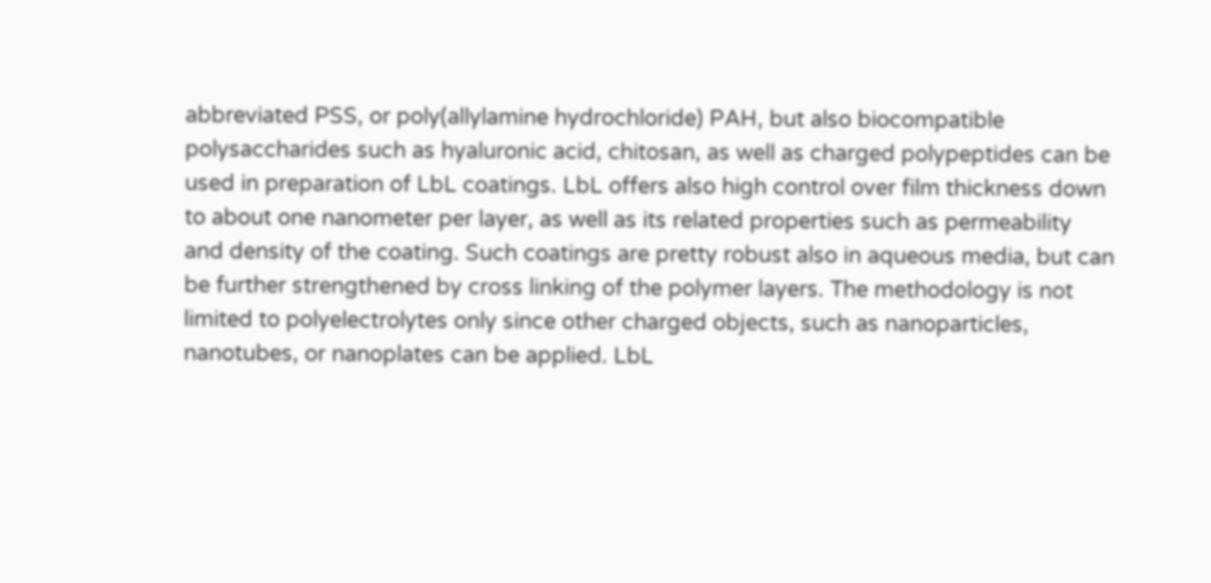abbreviated PSS, or poly(allylamine hydrochloride) PAH, but also biocompatible polysaccharides such as hyaluronic acid, chitosan, as well as charged polypeptides can be used in preparation of LbL coatings. LbL offers also high control over film thickness down to about one nanometer per layer, as well as its related properties such as permeability and density of the coating. Such coatings are pretty robust also in aqueous media, but can be further strengthened by cross linking of the polymer layers. The methodology is not limited to polyelectrolytes only since other charged objects, such as nanoparticles, nanotubes, or nanoplates can be applied. LbL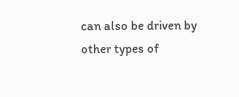can also be driven by other types of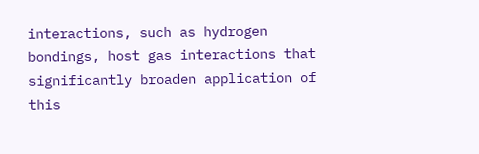interactions, such as hydrogen bondings, host gas interactions that significantly broaden application of this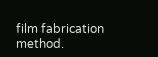film fabrication method.